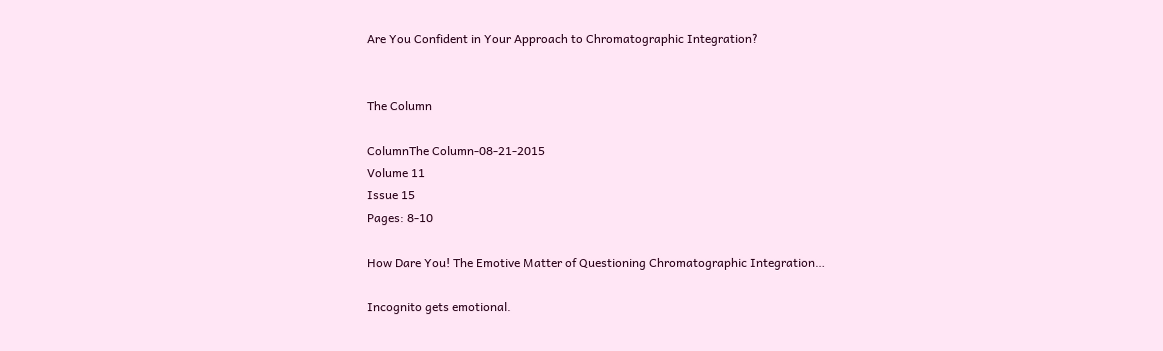Are You Confident in Your Approach to Chromatographic Integration?


The Column

ColumnThe Column-08-21-2015
Volume 11
Issue 15
Pages: 8-10

How Dare You! The Emotive Matter of Questioning Chromatographic Integration…

Incognito gets emotional.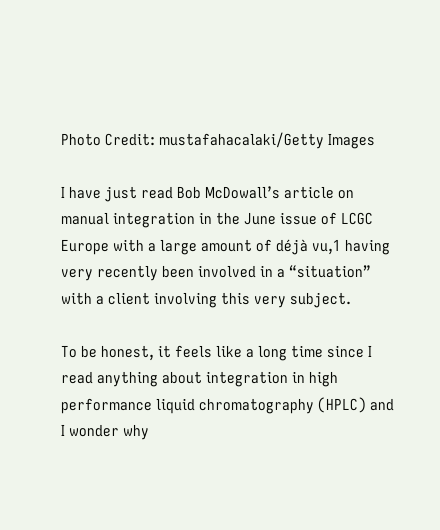Photo Credit: mustafahacalaki/Getty Images

I have just read Bob McDowall’s article on manual integration in the June issue of LCGC Europe with a large amount of déjà vu,1 having very recently been involved in a “situation” with a client involving this very subject.

To be honest, it feels like a long time since I read anything about integration in high performance liquid chromatography (HPLC) and I wonder why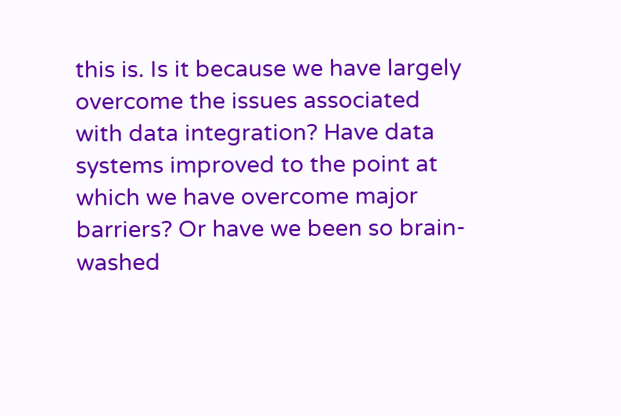this is. Is it because we have largely overcome the issues associated with data integration? Have data systems improved to the point at which we have overcome major barriers? Or have we been so brain-washed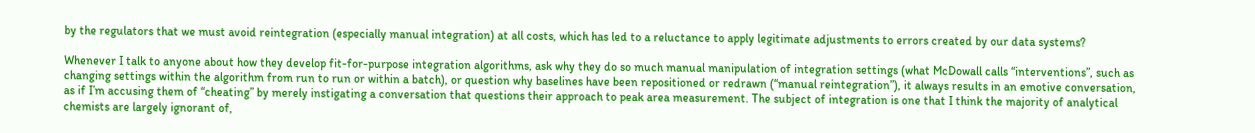by the regulators that we must avoid reintegration (especially manual integration) at all costs, which has led to a reluctance to apply legitimate adjustments to errors created by our data systems?

Whenever I talk to anyone about how they develop fit-for-purpose integration algorithms, ask why they do so much manual manipulation of integration settings (what McDowall calls “interventions”, such as changing settings within the algorithm from run to run or within a batch), or question why baselines have been repositioned or redrawn (“manual reintegration”), it always results in an emotive conversation, as if I’m accusing them of “cheating” by merely instigating a conversation that questions their approach to peak area measurement. The subject of integration is one that I think the majority of analytical chemists are largely ignorant of,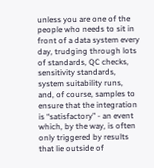unless you are one of the people who needs to sit in front of a data system every day, trudging through lots of standards, QC checks, sensitivity standards, system suitability runs, and, of course, samples to ensure that the integration is “satisfactory” - an event which, by the way, is often only triggered by results that lie outside of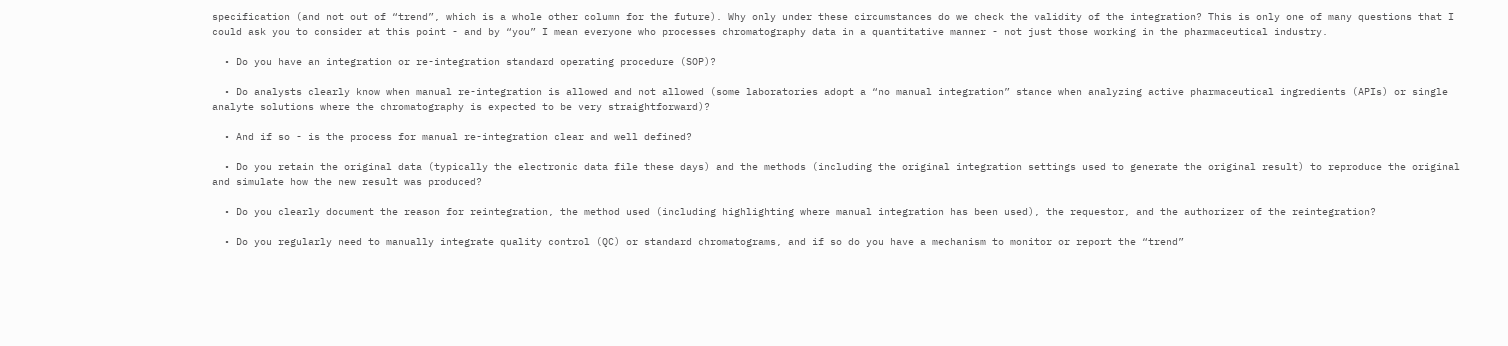specification (and not out of “trend”, which is a whole other column for the future). Why only under these circumstances do we check the validity of the integration? This is only one of many questions that I could ask you to consider at this point - and by “you” I mean everyone who processes chromatography data in a quantitative manner - not just those working in the pharmaceutical industry.

  • Do you have an integration or re-integration standard operating procedure (SOP)?

  • Do analysts clearly know when manual re-integration is allowed and not allowed (some laboratories adopt a “no manual integration” stance when analyzing active pharmaceutical ingredients (APIs) or single analyte solutions where the chromatography is expected to be very straightforward)?

  • And if so - is the process for manual re-integration clear and well defined?

  • Do you retain the original data (typically the electronic data file these days) and the methods (including the original integration settings used to generate the original result) to reproduce the original and simulate how the new result was produced?

  • Do you clearly document the reason for reintegration, the method used (including highlighting where manual integration has been used), the requestor, and the authorizer of the reintegration?

  • Do you regularly need to manually integrate quality control (QC) or standard chromatograms, and if so do you have a mechanism to monitor or report the “trend”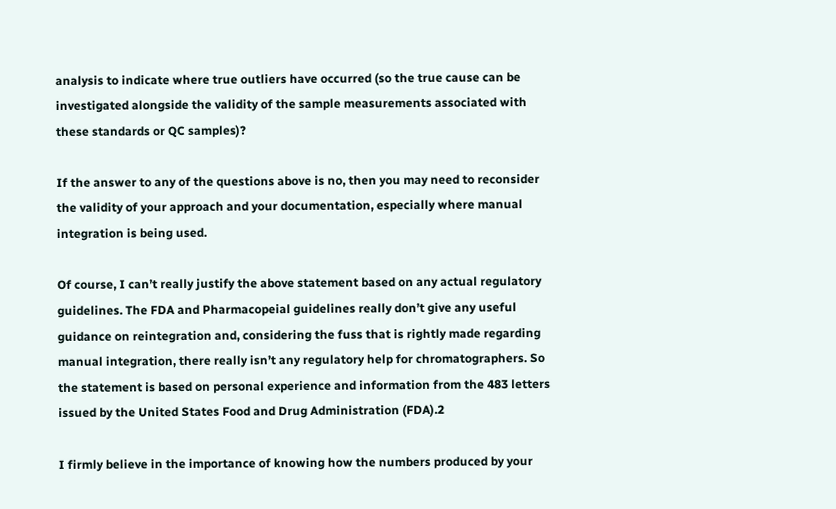analysis to indicate where true outliers have occurred (so the true cause can be investigated alongside the validity of the sample measurements associated with these standards or QC samples)?

If the answer to any of the questions above is no, then you may need to reconsider the validity of your approach and your documentation, especially where manual integration is being used.

Of course, I can’t really justify the above statement based on any actual regulatory guidelines. The FDA and Pharmacopeial guidelines really don’t give any useful guidance on reintegration and, considering the fuss that is rightly made regarding manual integration, there really isn’t any regulatory help for chromatographers. So the statement is based on personal experience and information from the 483 letters issued by the United States Food and Drug Administration (FDA).2

I firmly believe in the importance of knowing how the numbers produced by your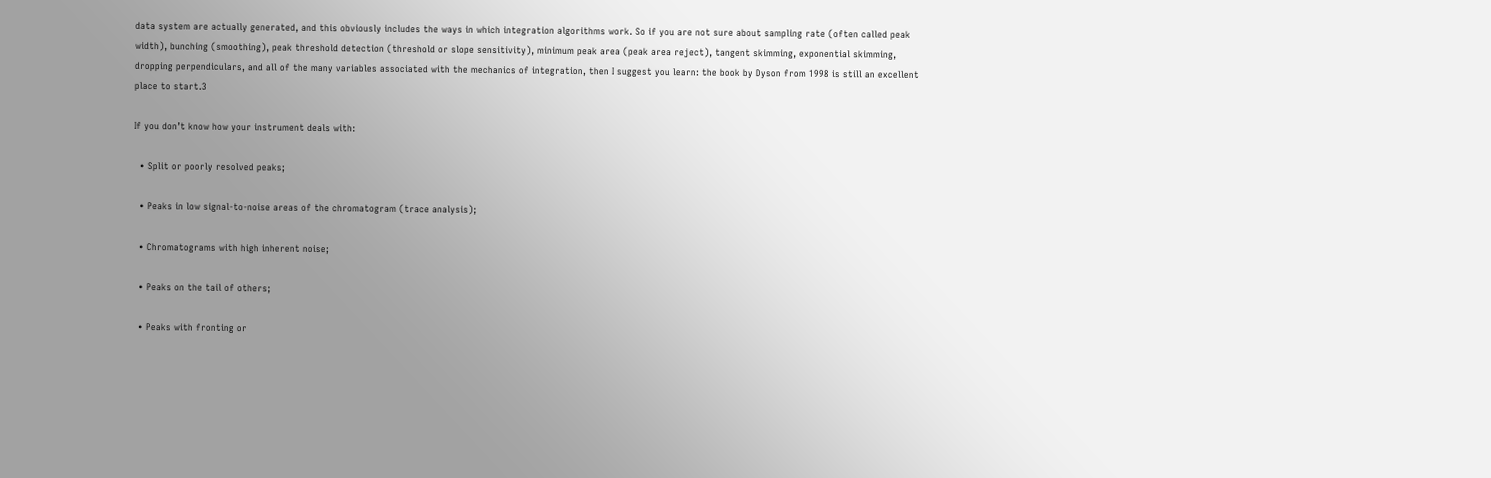data system are actually generated, and this obviously includes the ways in which integration algorithms work. So if you are not sure about sampling rate (often called peak width), bunching (smoothing), peak threshold detection (threshold or slope sensitivity), minimum peak area (peak area reject), tangent skimming, exponential skimming, dropping perpendiculars, and all of the many variables associated with the mechanics of integration, then I suggest you learn: the book by Dyson from 1998 is still an excellent place to start.3

If you don’t know how your instrument deals with:

  • Split or poorly resolved peaks;

  • Peaks in low signal-to-noise areas of the chromatogram (trace analysis);

  • Chromatograms with high inherent noise;

  • Peaks on the tail of others;

  • Peaks with fronting or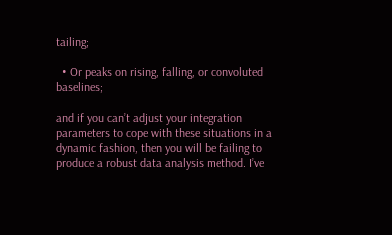tailing;

  • Or peaks on rising, falling, or convoluted baselines;

and if you can’t adjust your integration parameters to cope with these situations in a dynamic fashion, then you will be failing to produce a robust data analysis method. I’ve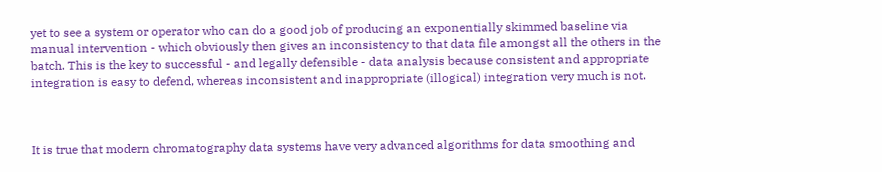yet to see a system or operator who can do a good job of producing an exponentially skimmed baseline via manual intervention - which obviously then gives an inconsistency to that data file amongst all the others in the batch. This is the key to successful - and legally defensible - data analysis because consistent and appropriate integration is easy to defend, whereas inconsistent and inappropriate (illogical) integration very much is not.



It is true that modern chromatography data systems have very advanced algorithms for data smoothing and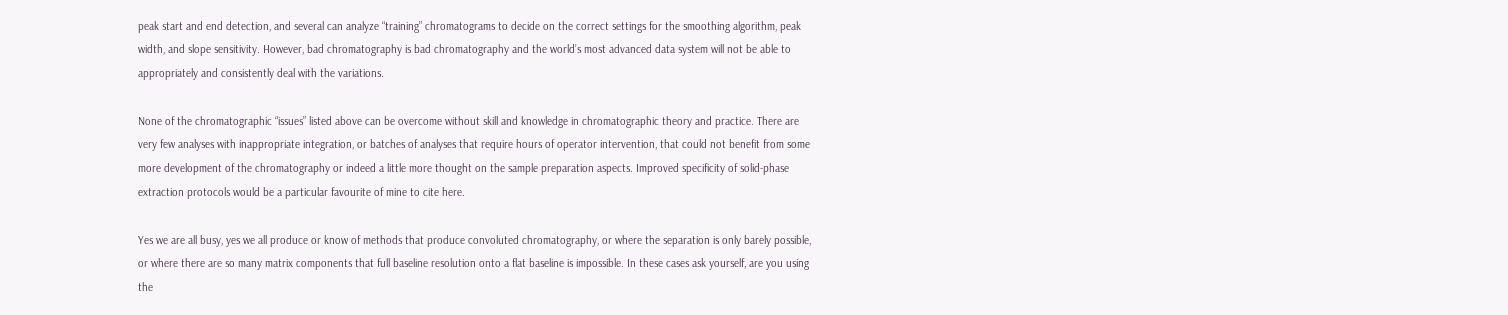peak start and end detection, and several can analyze “training” chromatograms to decide on the correct settings for the smoothing algorithm, peak width, and slope sensitivity. However, bad chromatography is bad chromatography and the world’s most advanced data system will not be able to appropriately and consistently deal with the variations.

None of the chromatographic “issues” listed above can be overcome without skill and knowledge in chromatographic theory and practice. There are very few analyses with inappropriate integration, or batches of analyses that require hours of operator intervention, that could not benefit from some more development of the chromatography or indeed a little more thought on the sample preparation aspects. Improved specificity of solid-phase extraction protocols would be a particular favourite of mine to cite here.

Yes we are all busy, yes we all produce or know of methods that produce convoluted chromatography, or where the separation is only barely possible, or where there are so many matrix components that full baseline resolution onto a flat baseline is impossible. In these cases ask yourself, are you using the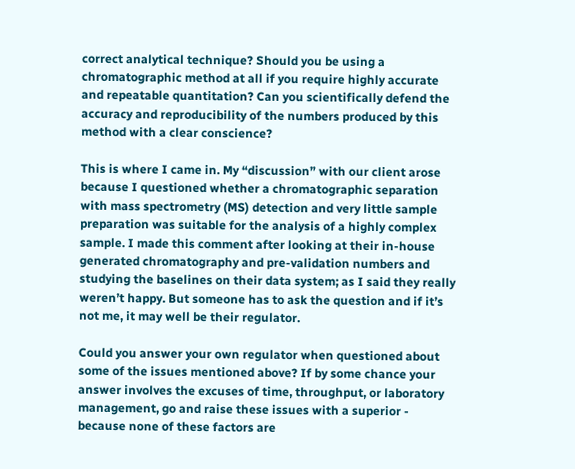correct analytical technique? Should you be using a chromatographic method at all if you require highly accurate and repeatable quantitation? Can you scientifically defend the accuracy and reproducibility of the numbers produced by this method with a clear conscience?

This is where I came in. My “discussion” with our client arose because I questioned whether a chromatographic separation with mass spectrometry (MS) detection and very little sample preparation was suitable for the analysis of a highly complex sample. I made this comment after looking at their in-house generated chromatography and pre-validation numbers and studying the baselines on their data system; as I said they really weren’t happy. But someone has to ask the question and if it’s not me, it may well be their regulator.

Could you answer your own regulator when questioned about some of the issues mentioned above? If by some chance your answer involves the excuses of time, throughput, or laboratory management, go and raise these issues with a superior - because none of these factors are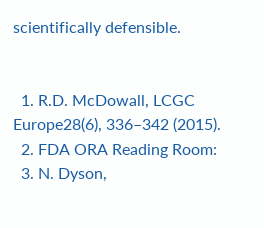scientifically defensible.


  1. R.D. McDowall, LCGC Europe28(6), 336–342 (2015).
  2. FDA ORA Reading Room:
  3. N. Dyson,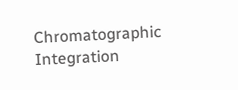Chromatographic Integration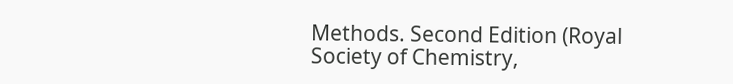Methods. Second Edition (Royal Society of Chemistry,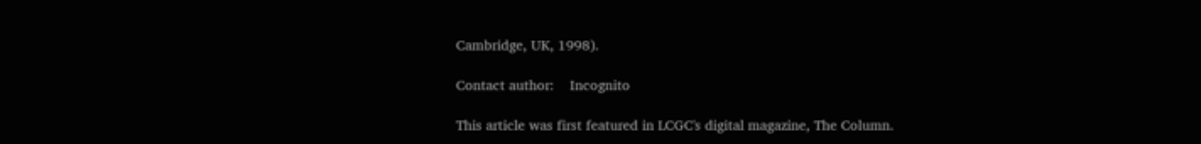Cambridge, UK, 1998).

Contact author:    Incognito

This article was first featured in LCGC's digital magazine, The Column.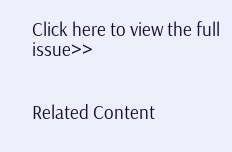Click here to view the full issue>>


Related Content